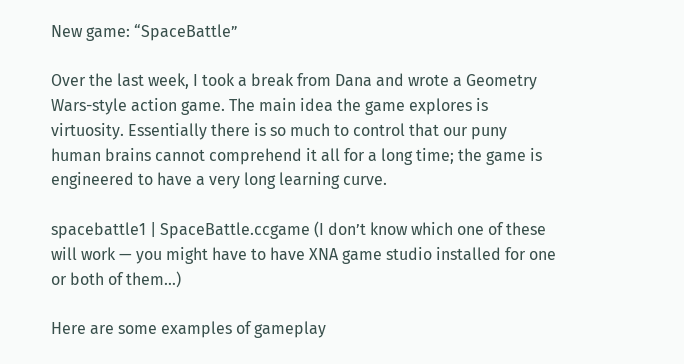New game: “SpaceBattle”

Over the last week, I took a break from Dana and wrote a Geometry Wars-style action game. The main idea the game explores is virtuosity. Essentially there is so much to control that our puny human brains cannot comprehend it all for a long time; the game is engineered to have a very long learning curve.

spacebattle1 | SpaceBattle.ccgame (I don’t know which one of these will work — you might have to have XNA game studio installed for one or both of them…)

Here are some examples of gameplay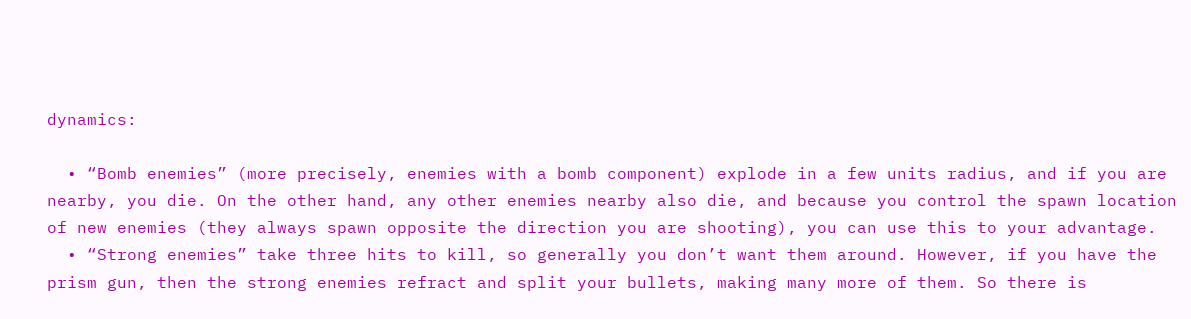dynamics:

  • “Bomb enemies” (more precisely, enemies with a bomb component) explode in a few units radius, and if you are nearby, you die. On the other hand, any other enemies nearby also die, and because you control the spawn location of new enemies (they always spawn opposite the direction you are shooting), you can use this to your advantage.
  • “Strong enemies” take three hits to kill, so generally you don’t want them around. However, if you have the prism gun, then the strong enemies refract and split your bullets, making many more of them. So there is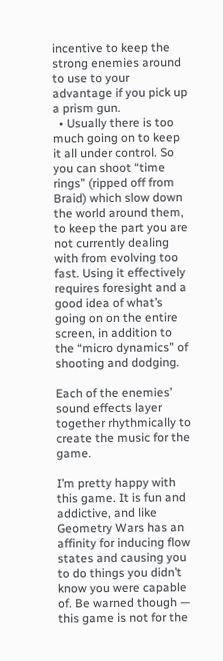incentive to keep the strong enemies around to use to your advantage if you pick up a prism gun.
  • Usually there is too much going on to keep it all under control. So you can shoot “time rings” (ripped off from Braid) which slow down the world around them, to keep the part you are not currently dealing with from evolving too fast. Using it effectively requires foresight and a good idea of what’s going on on the entire screen, in addition to the “micro dynamics” of shooting and dodging.

Each of the enemies’ sound effects layer together rhythmically to create the music for the game.

I’m pretty happy with this game. It is fun and addictive, and like Geometry Wars has an affinity for inducing flow states and causing you to do things you didn’t know you were capable of. Be warned though — this game is not for the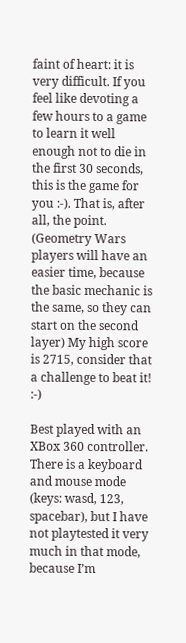faint of heart: it is very difficult. If you feel like devoting a few hours to a game to learn it well enough not to die in the first 30 seconds, this is the game for you :-). That is, after all, the point. (Geometry Wars players will have an easier time, because the basic mechanic is the same, so they can start on the second layer) My high score is 2715, consider that a challenge to beat it! :-)

Best played with an XBox 360 controller. There is a keyboard and mouse mode (keys: wasd, 123, spacebar), but I have not playtested it very much in that mode, because I’m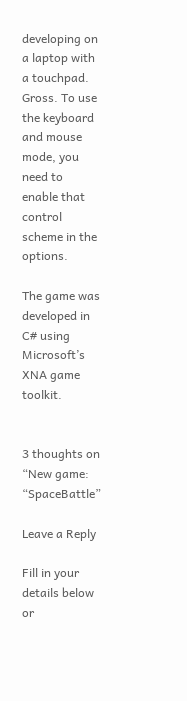developing on a laptop with a touchpad. Gross. To use the keyboard and mouse mode, you need to enable that control scheme in the options.

The game was developed in C# using Microsoft’s XNA game toolkit.


3 thoughts on “New game: “SpaceBattle”

Leave a Reply

Fill in your details below or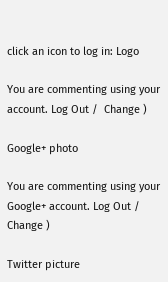click an icon to log in: Logo

You are commenting using your account. Log Out /  Change )

Google+ photo

You are commenting using your Google+ account. Log Out /  Change )

Twitter picture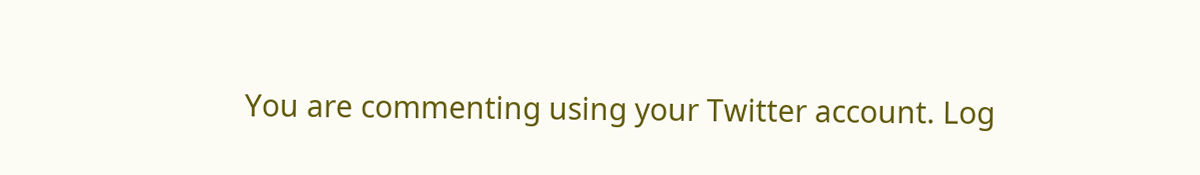You are commenting using your Twitter account. Log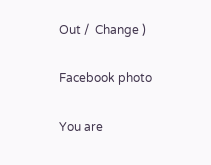Out /  Change )

Facebook photo

You are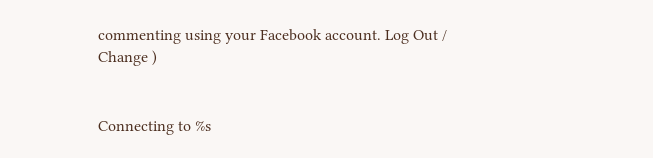commenting using your Facebook account. Log Out /  Change )


Connecting to %s